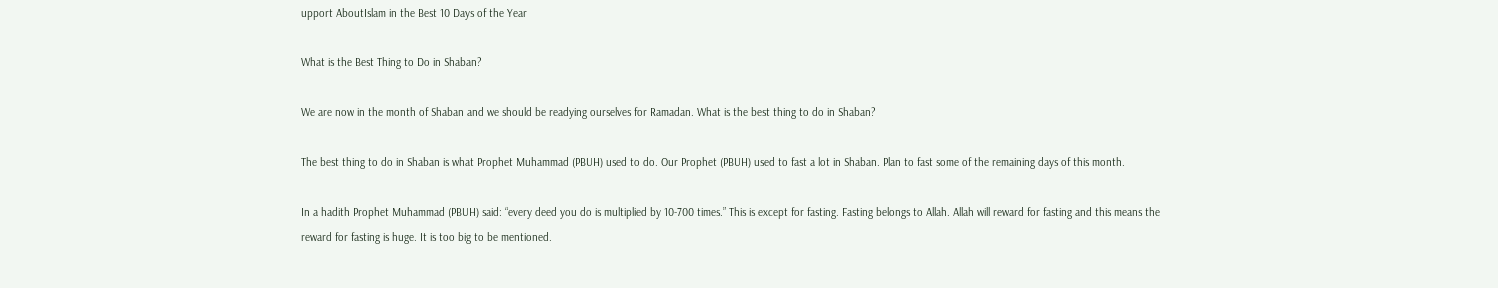upport AboutIslam in the Best 10 Days of the Year

What is the Best Thing to Do in Shaban?

We are now in the month of Shaban and we should be readying ourselves for Ramadan. What is the best thing to do in Shaban?

The best thing to do in Shaban is what Prophet Muhammad (PBUH) used to do. Our Prophet (PBUH) used to fast a lot in Shaban. Plan to fast some of the remaining days of this month.

In a hadith Prophet Muhammad (PBUH) said: “every deed you do is multiplied by 10-700 times.” This is except for fasting. Fasting belongs to Allah. Allah will reward for fasting and this means the reward for fasting is huge. It is too big to be mentioned.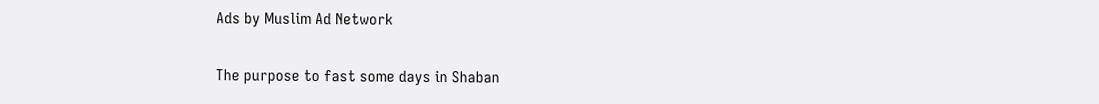Ads by Muslim Ad Network

The purpose to fast some days in Shaban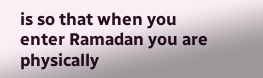is so that when you enter Ramadan you are physically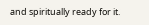and spiritually ready for it.